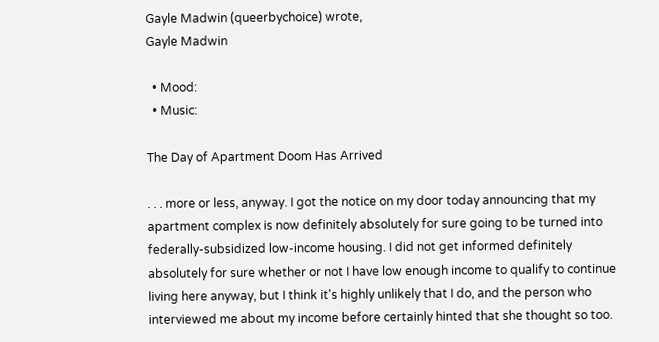Gayle Madwin (queerbychoice) wrote,
Gayle Madwin

  • Mood:
  • Music:

The Day of Apartment Doom Has Arrived

. . . more or less, anyway. I got the notice on my door today announcing that my apartment complex is now definitely absolutely for sure going to be turned into federally-subsidized low-income housing. I did not get informed definitely absolutely for sure whether or not I have low enough income to qualify to continue living here anyway, but I think it's highly unlikely that I do, and the person who interviewed me about my income before certainly hinted that she thought so too.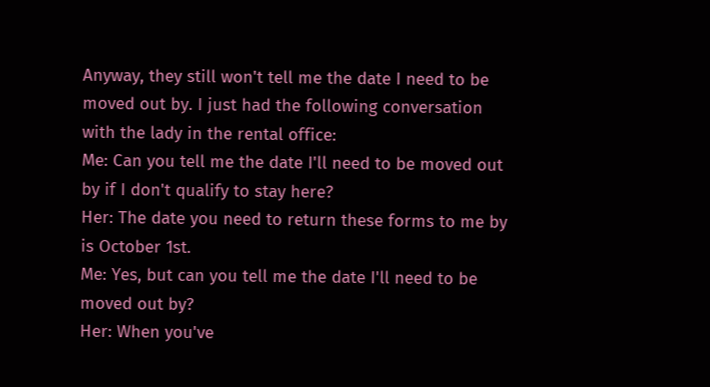Anyway, they still won't tell me the date I need to be moved out by. I just had the following conversation with the lady in the rental office:
Me: Can you tell me the date I'll need to be moved out by if I don't qualify to stay here?
Her: The date you need to return these forms to me by is October 1st.
Me: Yes, but can you tell me the date I'll need to be moved out by?
Her: When you've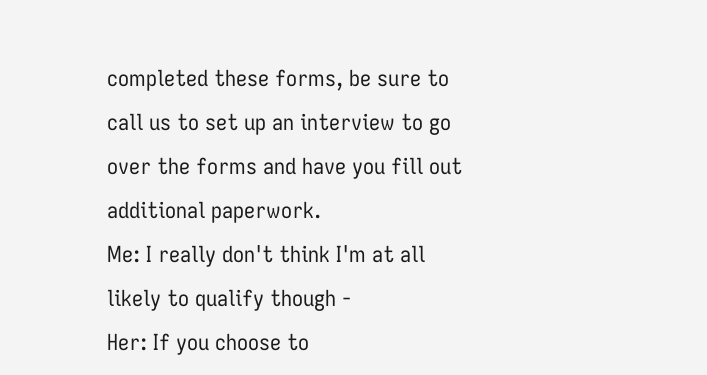completed these forms, be sure to call us to set up an interview to go over the forms and have you fill out additional paperwork.
Me: I really don't think I'm at all likely to qualify though -
Her: If you choose to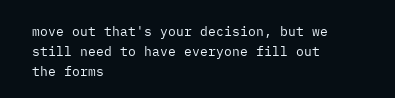move out that's your decision, but we still need to have everyone fill out the forms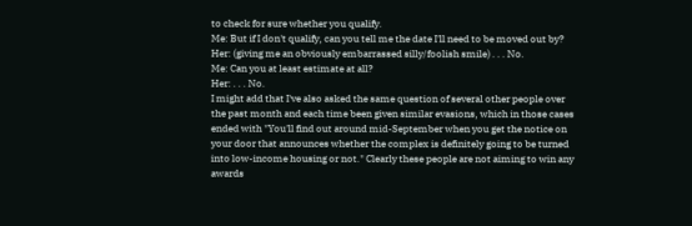to check for sure whether you qualify.
Me: But if I don't qualify, can you tell me the date I'll need to be moved out by?
Her: (giving me an obviously embarrassed silly/foolish smile) . . . No.
Me: Can you at least estimate at all?
Her: . . . No.
I might add that I've also asked the same question of several other people over the past month and each time been given similar evasions, which in those cases ended with "You'll find out around mid-September when you get the notice on your door that announces whether the complex is definitely going to be turned into low-income housing or not." Clearly these people are not aiming to win any awards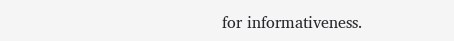for informativeness.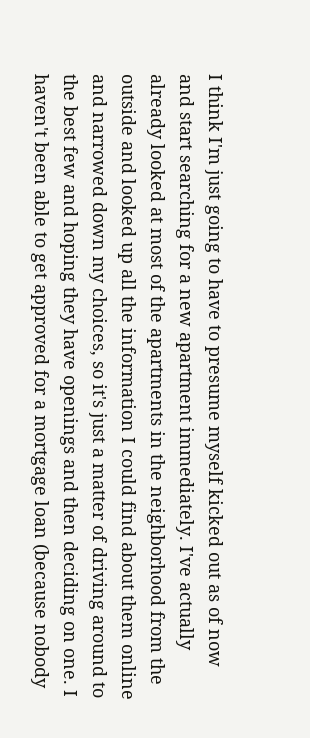I think I'm just going to have to presume myself kicked out as of now and start searching for a new apartment immediately. I've actually already looked at most of the apartments in the neighborhood from the outside and looked up all the information I could find about them online and narrowed down my choices, so it's just a matter of driving around to the best few and hoping they have openings and then deciding on one. I haven't been able to get approved for a mortgage loan (because nobody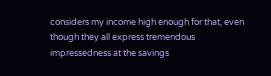considers my income high enough for that, even though they all express tremendous impressedness at the savings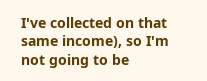I've collected on that same income), so I'm not going to be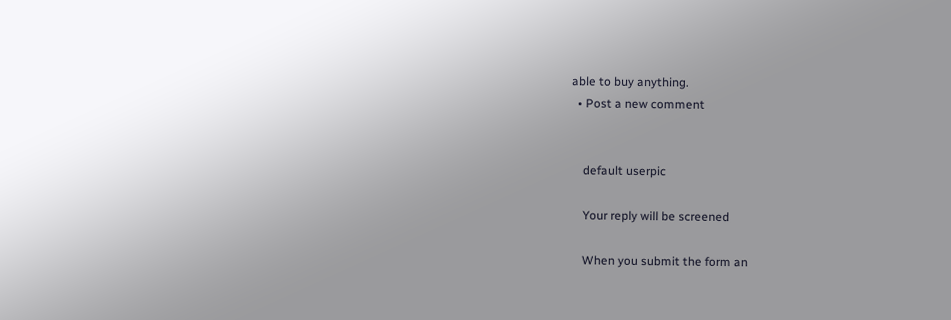able to buy anything.
  • Post a new comment


    default userpic

    Your reply will be screened

    When you submit the form an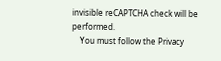invisible reCAPTCHA check will be performed.
    You must follow the Privacy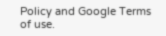Policy and Google Terms of use.